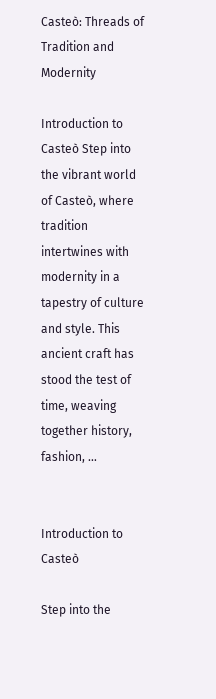Casteò: Threads of Tradition and Modernity

Introduction to Casteò Step into the vibrant world of Casteò, where tradition intertwines with modernity in a tapestry of culture and style. This ancient craft has stood the test of time, weaving together history, fashion, …


Introduction to Casteò

Step into the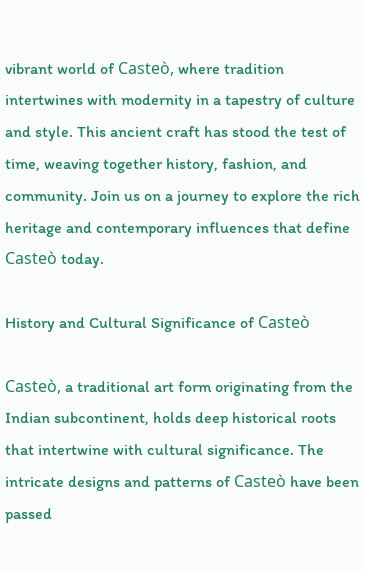vibrant world of Casteò, where tradition intertwines with modernity in a tapestry of culture and style. This ancient craft has stood the test of time, weaving together history, fashion, and community. Join us on a journey to explore the rich heritage and contemporary influences that define Casteò today.

History and Cultural Significance of Casteò

Casteò, a traditional art form originating from the Indian subcontinent, holds deep historical roots that intertwine with cultural significance. The intricate designs and patterns of Casteò have been passed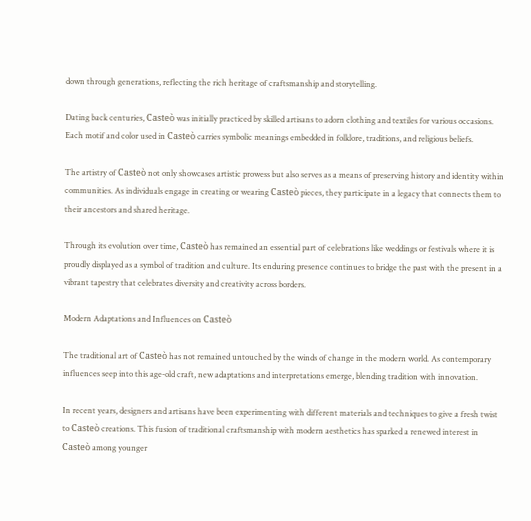down through generations, reflecting the rich heritage of craftsmanship and storytelling.

Dating back centuries, Casteò was initially practiced by skilled artisans to adorn clothing and textiles for various occasions. Each motif and color used in Casteò carries symbolic meanings embedded in folklore, traditions, and religious beliefs.

The artistry of Casteò not only showcases artistic prowess but also serves as a means of preserving history and identity within communities. As individuals engage in creating or wearing Casteò pieces, they participate in a legacy that connects them to their ancestors and shared heritage.

Through its evolution over time, Casteò has remained an essential part of celebrations like weddings or festivals where it is proudly displayed as a symbol of tradition and culture. Its enduring presence continues to bridge the past with the present in a vibrant tapestry that celebrates diversity and creativity across borders.

Modern Adaptations and Influences on Casteò

The traditional art of Casteò has not remained untouched by the winds of change in the modern world. As contemporary influences seep into this age-old craft, new adaptations and interpretations emerge, blending tradition with innovation.

In recent years, designers and artisans have been experimenting with different materials and techniques to give a fresh twist to Casteò creations. This fusion of traditional craftsmanship with modern aesthetics has sparked a renewed interest in Casteò among younger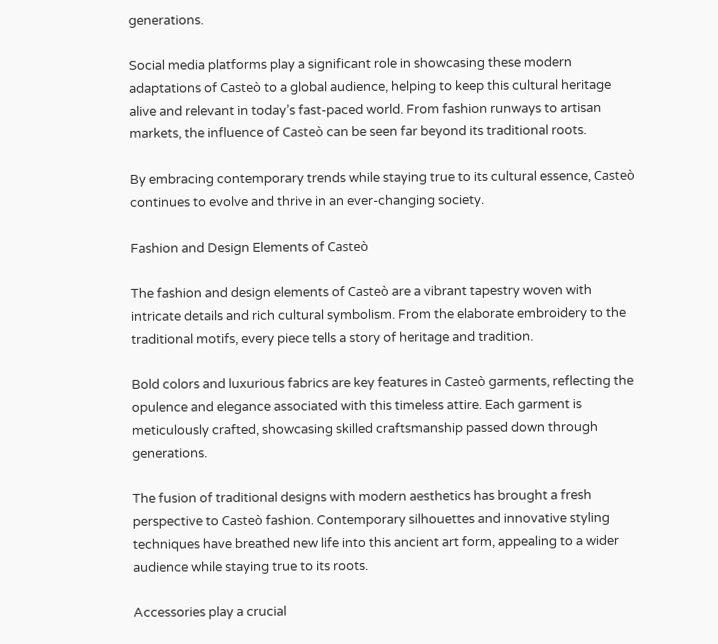generations.

Social media platforms play a significant role in showcasing these modern adaptations of Casteò to a global audience, helping to keep this cultural heritage alive and relevant in today’s fast-paced world. From fashion runways to artisan markets, the influence of Casteò can be seen far beyond its traditional roots.

By embracing contemporary trends while staying true to its cultural essence, Casteò continues to evolve and thrive in an ever-changing society.

Fashion and Design Elements of Casteò

The fashion and design elements of Casteò are a vibrant tapestry woven with intricate details and rich cultural symbolism. From the elaborate embroidery to the traditional motifs, every piece tells a story of heritage and tradition.

Bold colors and luxurious fabrics are key features in Casteò garments, reflecting the opulence and elegance associated with this timeless attire. Each garment is meticulously crafted, showcasing skilled craftsmanship passed down through generations.

The fusion of traditional designs with modern aesthetics has brought a fresh perspective to Casteò fashion. Contemporary silhouettes and innovative styling techniques have breathed new life into this ancient art form, appealing to a wider audience while staying true to its roots.

Accessories play a crucial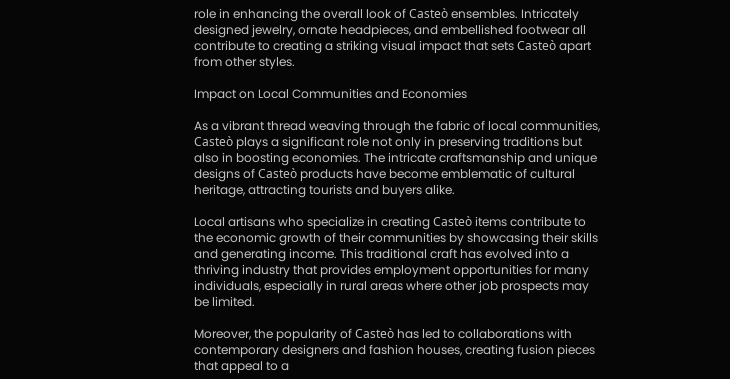role in enhancing the overall look of Casteò ensembles. Intricately designed jewelry, ornate headpieces, and embellished footwear all contribute to creating a striking visual impact that sets Casteò apart from other styles.

Impact on Local Communities and Economies

As a vibrant thread weaving through the fabric of local communities, Casteò plays a significant role not only in preserving traditions but also in boosting economies. The intricate craftsmanship and unique designs of Casteò products have become emblematic of cultural heritage, attracting tourists and buyers alike.

Local artisans who specialize in creating Casteò items contribute to the economic growth of their communities by showcasing their skills and generating income. This traditional craft has evolved into a thriving industry that provides employment opportunities for many individuals, especially in rural areas where other job prospects may be limited.

Moreover, the popularity of Casteò has led to collaborations with contemporary designers and fashion houses, creating fusion pieces that appeal to a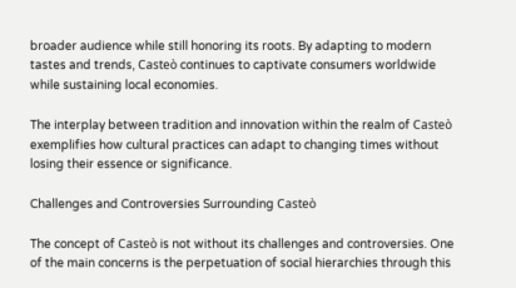broader audience while still honoring its roots. By adapting to modern tastes and trends, Casteò continues to captivate consumers worldwide while sustaining local economies.

The interplay between tradition and innovation within the realm of Casteò exemplifies how cultural practices can adapt to changing times without losing their essence or significance.

Challenges and Controversies Surrounding Casteò

The concept of Casteò is not without its challenges and controversies. One of the main concerns is the perpetuation of social hierarchies through this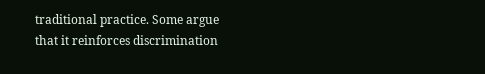traditional practice. Some argue that it reinforces discrimination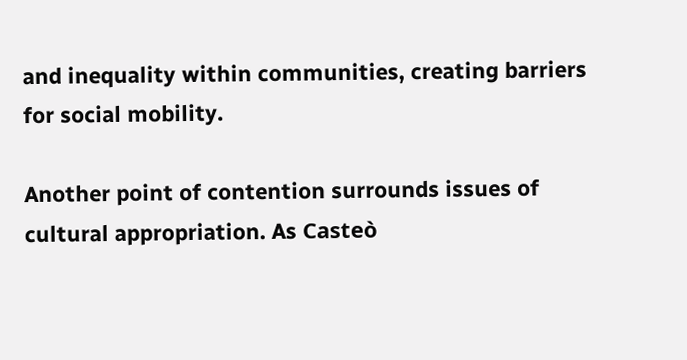and inequality within communities, creating barriers for social mobility.

Another point of contention surrounds issues of cultural appropriation. As Casteò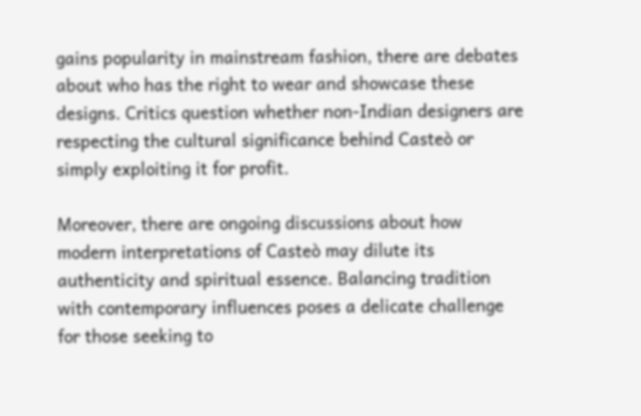gains popularity in mainstream fashion, there are debates about who has the right to wear and showcase these designs. Critics question whether non-Indian designers are respecting the cultural significance behind Casteò or simply exploiting it for profit.

Moreover, there are ongoing discussions about how modern interpretations of Casteò may dilute its authenticity and spiritual essence. Balancing tradition with contemporary influences poses a delicate challenge for those seeking to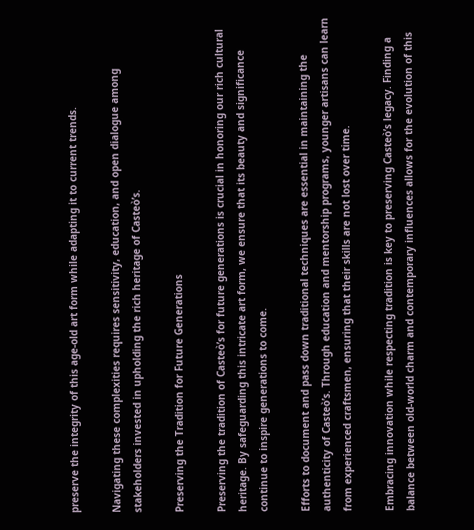preserve the integrity of this age-old art form while adapting it to current trends.

Navigating these complexities requires sensitivity, education, and open dialogue among stakeholders invested in upholding the rich heritage of Casteò’s.

Preserving the Tradition for Future Generations

Preserving the tradition of Casteò’s for future generations is crucial in honoring our rich cultural heritage. By safeguarding this intricate art form, we ensure that its beauty and significance continue to inspire generations to come.

Efforts to document and pass down traditional techniques are essential in maintaining the authenticity of Casteò’s. Through education and mentorship programs, younger artisans can learn from experienced craftsmen, ensuring that their skills are not lost over time.

Embracing innovation while respecting tradition is key to preserving Casteò’s legacy. Finding a balance between old-world charm and contemporary influences allows for the evolution of this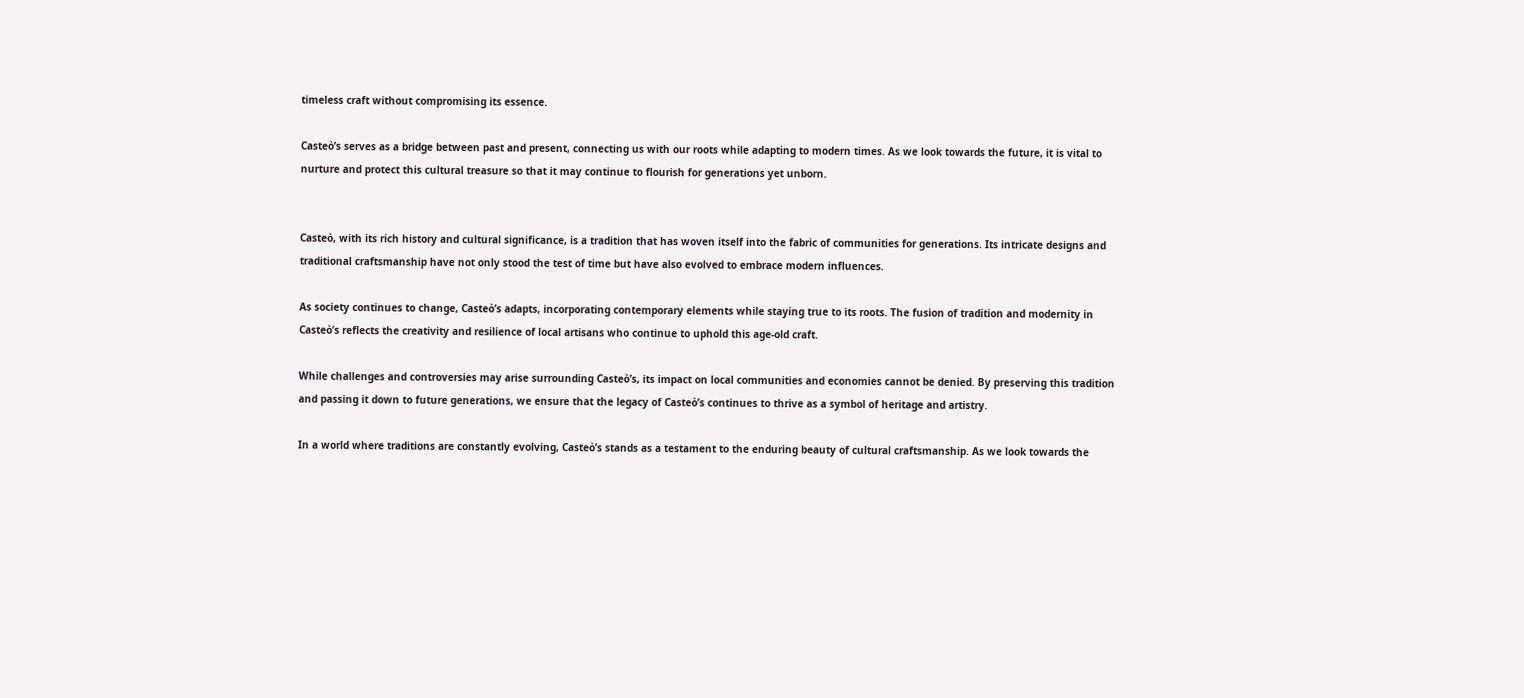timeless craft without compromising its essence.

Casteò’s serves as a bridge between past and present, connecting us with our roots while adapting to modern times. As we look towards the future, it is vital to nurture and protect this cultural treasure so that it may continue to flourish for generations yet unborn.


Casteò, with its rich history and cultural significance, is a tradition that has woven itself into the fabric of communities for generations. Its intricate designs and traditional craftsmanship have not only stood the test of time but have also evolved to embrace modern influences.

As society continues to change, Casteò’s adapts, incorporating contemporary elements while staying true to its roots. The fusion of tradition and modernity in Casteò’s reflects the creativity and resilience of local artisans who continue to uphold this age-old craft.

While challenges and controversies may arise surrounding Casteò’s, its impact on local communities and economies cannot be denied. By preserving this tradition and passing it down to future generations, we ensure that the legacy of Casteò’s continues to thrive as a symbol of heritage and artistry.

In a world where traditions are constantly evolving, Casteò’s stands as a testament to the enduring beauty of cultural craftsmanship. As we look towards the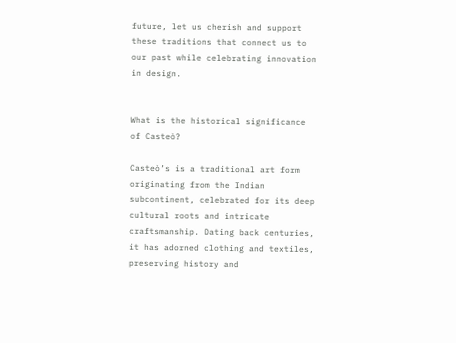future, let us cherish and support these traditions that connect us to our past while celebrating innovation in design.


What is the historical significance of Casteò?

Casteò’s is a traditional art form originating from the Indian subcontinent, celebrated for its deep cultural roots and intricate craftsmanship. Dating back centuries, it has adorned clothing and textiles, preserving history and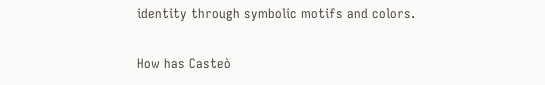identity through symbolic motifs and colors.

How has Casteò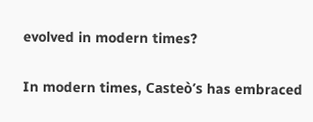evolved in modern times?

In modern times, Casteò’s has embraced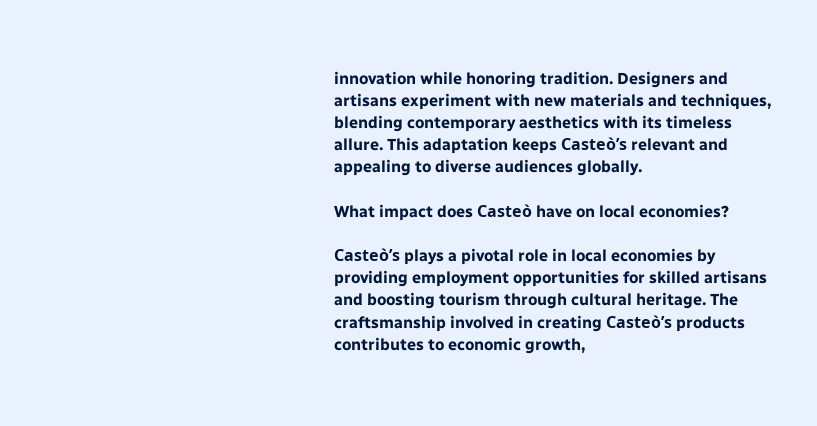innovation while honoring tradition. Designers and artisans experiment with new materials and techniques, blending contemporary aesthetics with its timeless allure. This adaptation keeps Casteò’s relevant and appealing to diverse audiences globally.

What impact does Casteò have on local economies?

Casteò’s plays a pivotal role in local economies by providing employment opportunities for skilled artisans and boosting tourism through cultural heritage. The craftsmanship involved in creating Casteò’s products contributes to economic growth,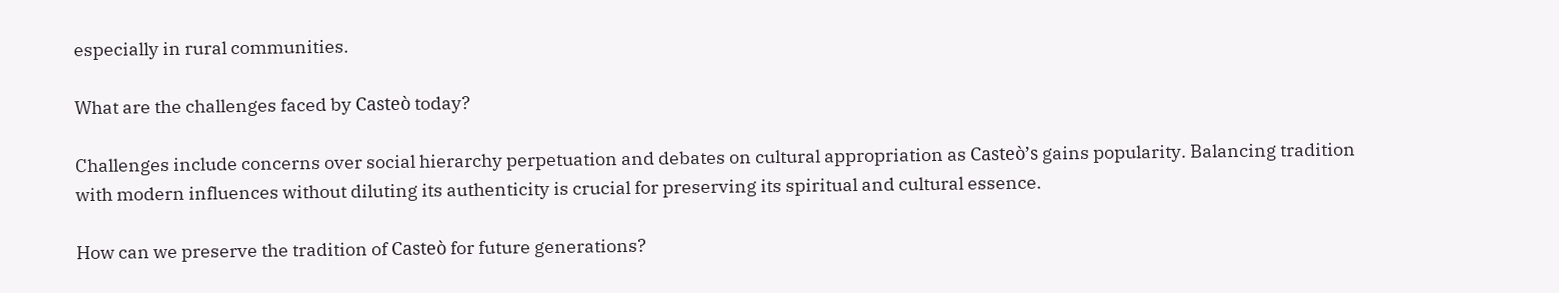especially in rural communities.

What are the challenges faced by Casteò today?

Challenges include concerns over social hierarchy perpetuation and debates on cultural appropriation as Casteò’s gains popularity. Balancing tradition with modern influences without diluting its authenticity is crucial for preserving its spiritual and cultural essence.

How can we preserve the tradition of Casteò for future generations?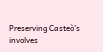Preserving Casteò’s involves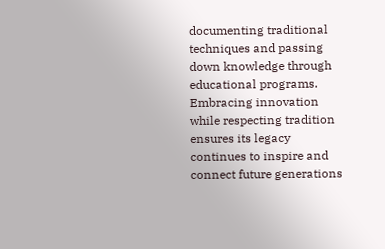documenting traditional techniques and passing down knowledge through educational programs. Embracing innovation while respecting tradition ensures its legacy continues to inspire and connect future generations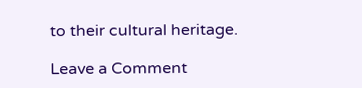to their cultural heritage.

Leave a Comment